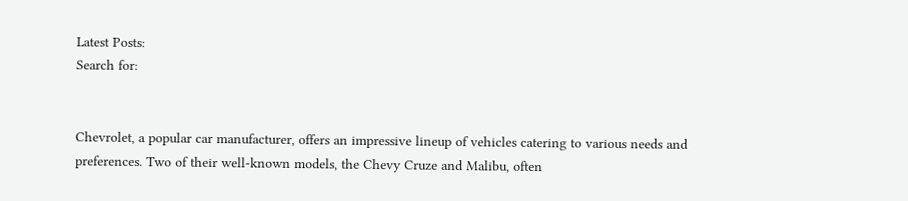Latest Posts:
Search for:


Chevrolet, a popular car manufacturer, offers an impressive lineup of vehicles catering to various needs and preferences. Two of their well-known models, the Chevy Cruze and Malibu, often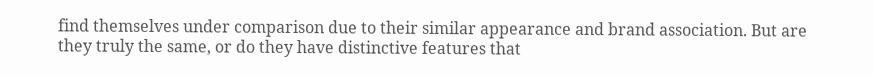find themselves under comparison due to their similar appearance and brand association. But are they truly the same, or do they have distinctive features that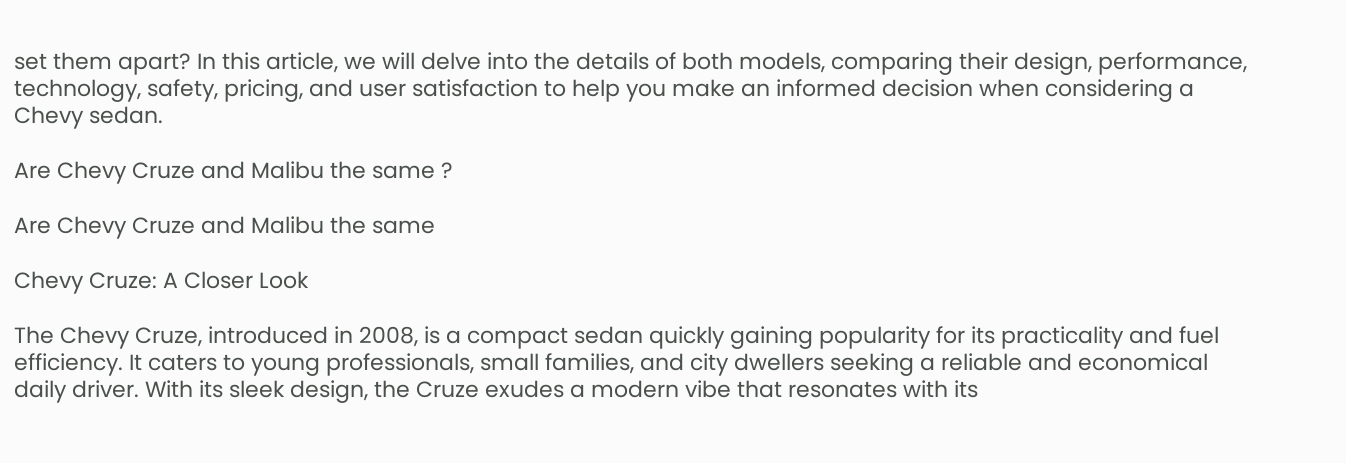set them apart? In this article, we will delve into the details of both models, comparing their design, performance, technology, safety, pricing, and user satisfaction to help you make an informed decision when considering a Chevy sedan.

Are Chevy Cruze and Malibu the same ?

Are Chevy Cruze and Malibu the same

Chevy Cruze: A Closer Look

The Chevy Cruze, introduced in 2008, is a compact sedan quickly gaining popularity for its practicality and fuel efficiency. It caters to young professionals, small families, and city dwellers seeking a reliable and economical daily driver. With its sleek design, the Cruze exudes a modern vibe that resonates with its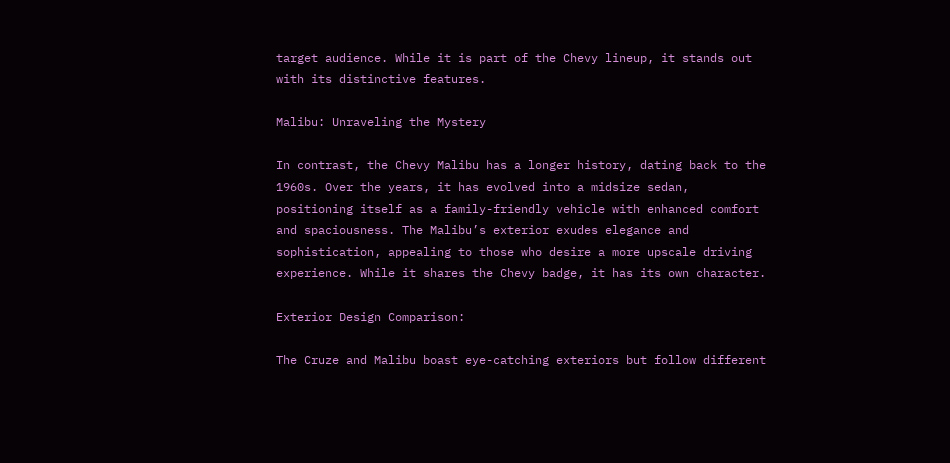target audience. While it is part of the Chevy lineup, it stands out with its distinctive features.

Malibu: Unraveling the Mystery

In contrast, the Chevy Malibu has a longer history, dating back to the 1960s. Over the years, it has evolved into a midsize sedan, positioning itself as a family-friendly vehicle with enhanced comfort and spaciousness. The Malibu’s exterior exudes elegance and sophistication, appealing to those who desire a more upscale driving experience. While it shares the Chevy badge, it has its own character.

Exterior Design Comparison:

The Cruze and Malibu boast eye-catching exteriors but follow different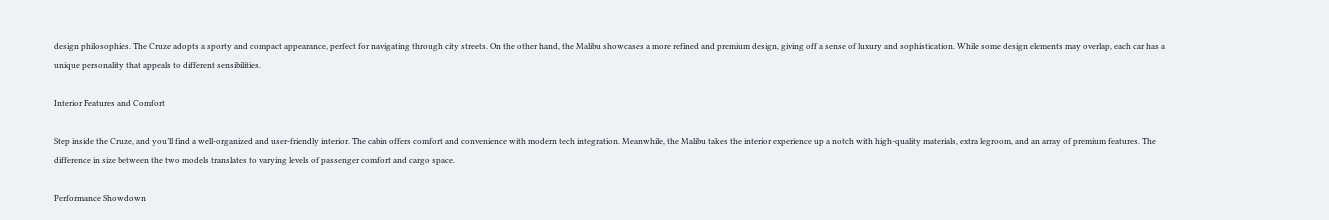design philosophies. The Cruze adopts a sporty and compact appearance, perfect for navigating through city streets. On the other hand, the Malibu showcases a more refined and premium design, giving off a sense of luxury and sophistication. While some design elements may overlap, each car has a unique personality that appeals to different sensibilities.

Interior Features and Comfort

Step inside the Cruze, and you’ll find a well-organized and user-friendly interior. The cabin offers comfort and convenience with modern tech integration. Meanwhile, the Malibu takes the interior experience up a notch with high-quality materials, extra legroom, and an array of premium features. The difference in size between the two models translates to varying levels of passenger comfort and cargo space.

Performance Showdown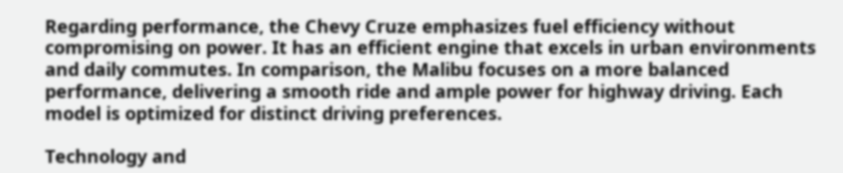Regarding performance, the Chevy Cruze emphasizes fuel efficiency without compromising on power. It has an efficient engine that excels in urban environments and daily commutes. In comparison, the Malibu focuses on a more balanced performance, delivering a smooth ride and ample power for highway driving. Each model is optimized for distinct driving preferences.

Technology and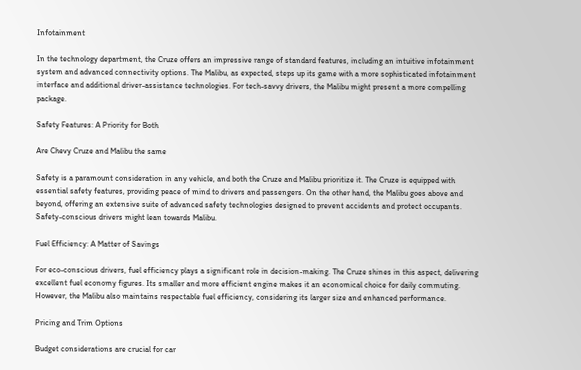Infotainment

In the technology department, the Cruze offers an impressive range of standard features, including an intuitive infotainment system and advanced connectivity options. The Malibu, as expected, steps up its game with a more sophisticated infotainment interface and additional driver-assistance technologies. For tech-savvy drivers, the Malibu might present a more compelling package.

Safety Features: A Priority for Both

Are Chevy Cruze and Malibu the same

Safety is a paramount consideration in any vehicle, and both the Cruze and Malibu prioritize it. The Cruze is equipped with essential safety features, providing peace of mind to drivers and passengers. On the other hand, the Malibu goes above and beyond, offering an extensive suite of advanced safety technologies designed to prevent accidents and protect occupants. Safety-conscious drivers might lean towards Malibu.

Fuel Efficiency: A Matter of Savings

For eco-conscious drivers, fuel efficiency plays a significant role in decision-making. The Cruze shines in this aspect, delivering excellent fuel economy figures. Its smaller and more efficient engine makes it an economical choice for daily commuting. However, the Malibu also maintains respectable fuel efficiency, considering its larger size and enhanced performance.

Pricing and Trim Options

Budget considerations are crucial for car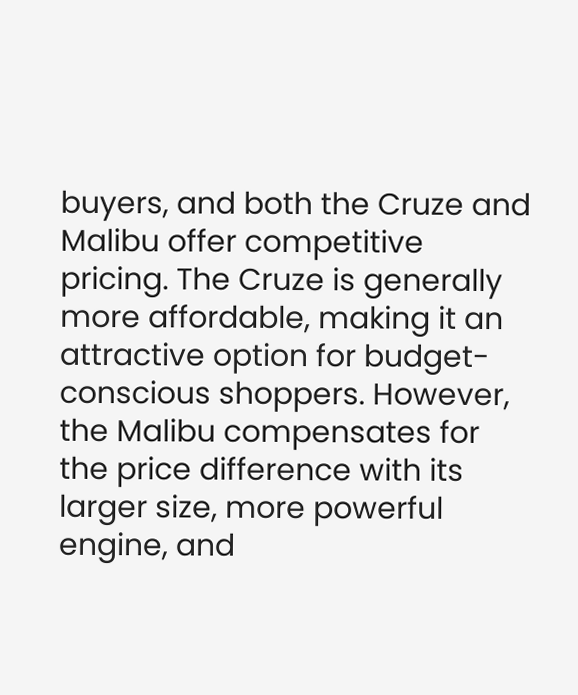buyers, and both the Cruze and Malibu offer competitive pricing. The Cruze is generally more affordable, making it an attractive option for budget-conscious shoppers. However, the Malibu compensates for the price difference with its larger size, more powerful engine, and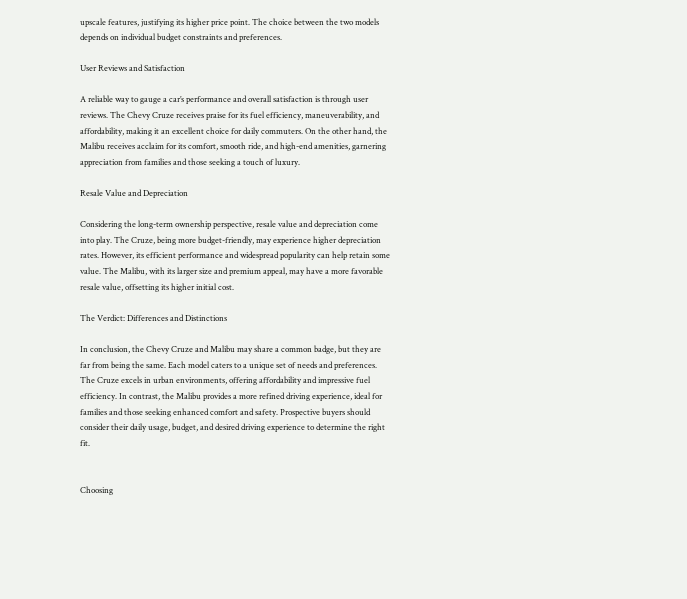upscale features, justifying its higher price point. The choice between the two models depends on individual budget constraints and preferences.

User Reviews and Satisfaction

A reliable way to gauge a car’s performance and overall satisfaction is through user reviews. The Chevy Cruze receives praise for its fuel efficiency, maneuverability, and affordability, making it an excellent choice for daily commuters. On the other hand, the Malibu receives acclaim for its comfort, smooth ride, and high-end amenities, garnering appreciation from families and those seeking a touch of luxury.

Resale Value and Depreciation

Considering the long-term ownership perspective, resale value and depreciation come into play. The Cruze, being more budget-friendly, may experience higher depreciation rates. However, its efficient performance and widespread popularity can help retain some value. The Malibu, with its larger size and premium appeal, may have a more favorable resale value, offsetting its higher initial cost.

The Verdict: Differences and Distinctions

In conclusion, the Chevy Cruze and Malibu may share a common badge, but they are far from being the same. Each model caters to a unique set of needs and preferences. The Cruze excels in urban environments, offering affordability and impressive fuel efficiency. In contrast, the Malibu provides a more refined driving experience, ideal for families and those seeking enhanced comfort and safety. Prospective buyers should consider their daily usage, budget, and desired driving experience to determine the right fit.


Choosing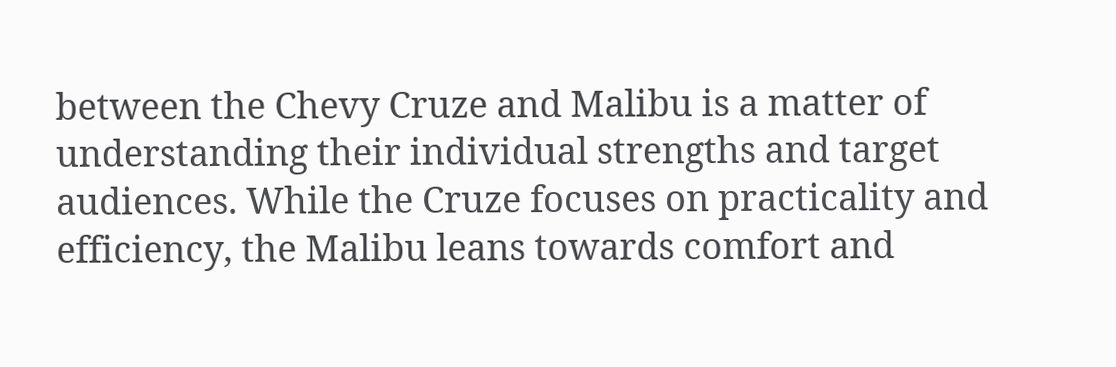between the Chevy Cruze and Malibu is a matter of understanding their individual strengths and target audiences. While the Cruze focuses on practicality and efficiency, the Malibu leans towards comfort and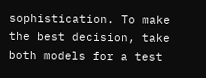sophistication. To make the best decision, take both models for a test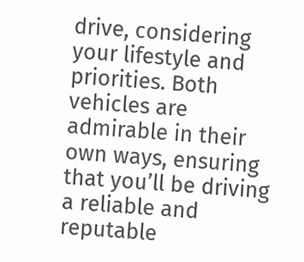drive, considering your lifestyle and priorities. Both vehicles are admirable in their own ways, ensuring that you’ll be driving a reliable and reputable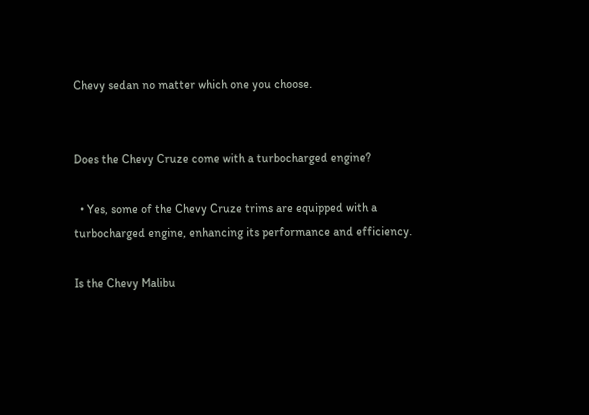Chevy sedan no matter which one you choose.


Does the Chevy Cruze come with a turbocharged engine?

  • Yes, some of the Chevy Cruze trims are equipped with a turbocharged engine, enhancing its performance and efficiency.

Is the Chevy Malibu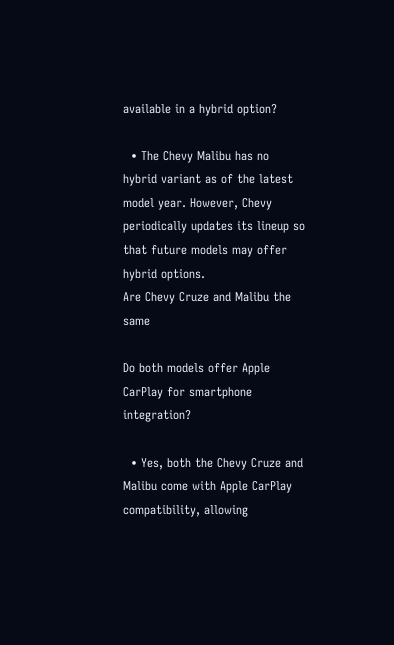available in a hybrid option?

  • The Chevy Malibu has no hybrid variant as of the latest model year. However, Chevy periodically updates its lineup so that future models may offer hybrid options.
Are Chevy Cruze and Malibu the same

Do both models offer Apple CarPlay for smartphone integration?

  • Yes, both the Chevy Cruze and Malibu come with Apple CarPlay compatibility, allowing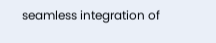seamless integration of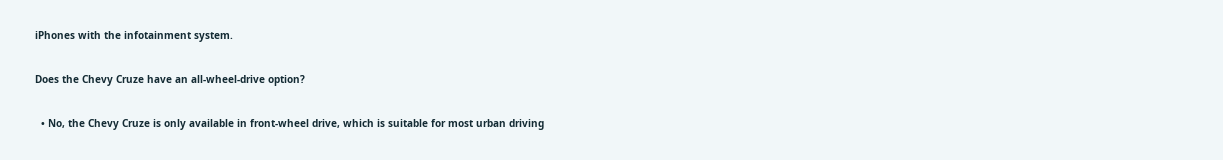iPhones with the infotainment system.

Does the Chevy Cruze have an all-wheel-drive option?

  • No, the Chevy Cruze is only available in front-wheel drive, which is suitable for most urban driving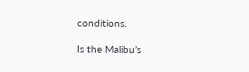conditions.

Is the Malibu’s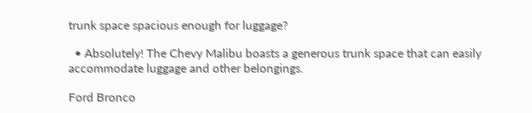trunk space spacious enough for luggage?

  • Absolutely! The Chevy Malibu boasts a generous trunk space that can easily accommodate luggage and other belongings.

Ford Bronco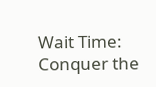Wait Time: Conquer the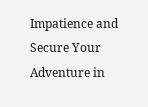Impatience and Secure Your Adventure in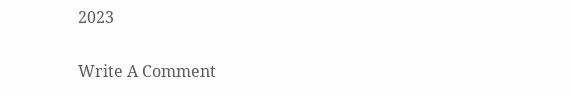2023

Write A Comment